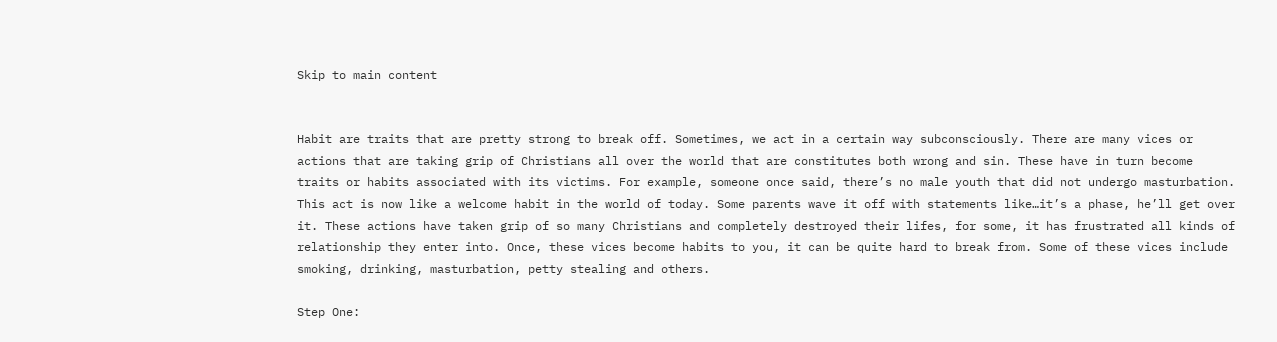Skip to main content


Habit are traits that are pretty strong to break off. Sometimes, we act in a certain way subconsciously. There are many vices or actions that are taking grip of Christians all over the world that are constitutes both wrong and sin. These have in turn become traits or habits associated with its victims. For example, someone once said, there’s no male youth that did not undergo masturbation. This act is now like a welcome habit in the world of today. Some parents wave it off with statements like…it’s a phase, he’ll get over it. These actions have taken grip of so many Christians and completely destroyed their lifes, for some, it has frustrated all kinds of relationship they enter into. Once, these vices become habits to you, it can be quite hard to break from. Some of these vices include smoking, drinking, masturbation, petty stealing and others.

Step One: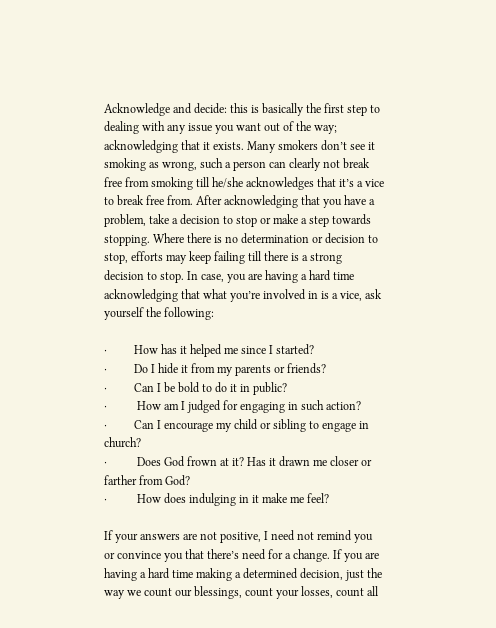Acknowledge and decide: this is basically the first step to dealing with any issue you want out of the way; acknowledging that it exists. Many smokers don’t see it smoking as wrong, such a person can clearly not break free from smoking till he/she acknowledges that it’s a vice to break free from. After acknowledging that you have a problem, take a decision to stop or make a step towards stopping. Where there is no determination or decision to stop, efforts may keep failing till there is a strong decision to stop. In case, you are having a hard time acknowledging that what you’re involved in is a vice, ask yourself the following:

·         How has it helped me since I started?
·         Do I hide it from my parents or friends?
·         Can I be bold to do it in public?
·          How am I judged for engaging in such action?
·         Can I encourage my child or sibling to engage in church?
·          Does God frown at it? Has it drawn me closer or farther from God?
·          How does indulging in it make me feel?

If your answers are not positive, I need not remind you or convince you that there’s need for a change. If you are having a hard time making a determined decision, just the way we count our blessings, count your losses, count all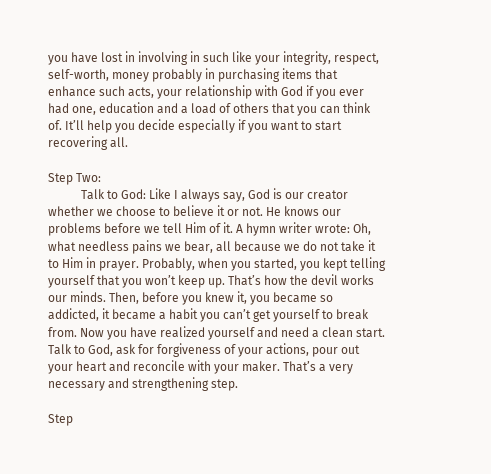you have lost in involving in such like your integrity, respect, self-worth, money probably in purchasing items that enhance such acts, your relationship with God if you ever had one, education and a load of others that you can think of. It’ll help you decide especially if you want to start recovering all.

Step Two:
           Talk to God: Like I always say, God is our creator whether we choose to believe it or not. He knows our problems before we tell Him of it. A hymn writer wrote: Oh, what needless pains we bear, all because we do not take it to Him in prayer. Probably, when you started, you kept telling yourself that you won’t keep up. That’s how the devil works our minds. Then, before you knew it, you became so addicted, it became a habit you can’t get yourself to break from. Now you have realized yourself and need a clean start. Talk to God, ask for forgiveness of your actions, pour out your heart and reconcile with your maker. That’s a very necessary and strengthening step.

Step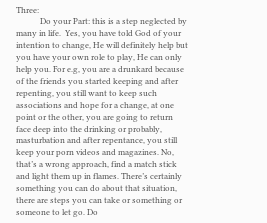Three:
            Do your Part: this is a step neglected by many in life.  Yes, you have told God of your intention to change, He will definitely help but you have your own role to play, He can only help you. For e.g, you are a drunkard because of the friends you started keeping and after repenting, you still want to keep such associations and hope for a change, at one point or the other, you are going to return face deep into the drinking or probably, masturbation and after repentance, you still keep your porn videos and magazines. No, that’s a wrong approach, find a match stick and light them up in flames. There’s certainly something you can do about that situation, there are steps you can take or something or someone to let go. Do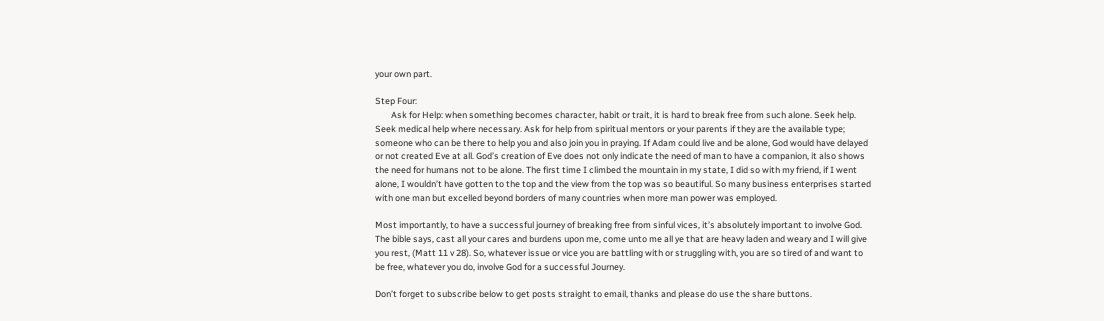your own part.

Step Four:
        Ask for Help: when something becomes character, habit or trait, it is hard to break free from such alone. Seek help. Seek medical help where necessary. Ask for help from spiritual mentors or your parents if they are the available type; someone who can be there to help you and also join you in praying. If Adam could live and be alone, God would have delayed or not created Eve at all. God’s creation of Eve does not only indicate the need of man to have a companion, it also shows the need for humans not to be alone. The first time I climbed the mountain in my state, I did so with my friend, if I went alone, I wouldn’t have gotten to the top and the view from the top was so beautiful. So many business enterprises started with one man but excelled beyond borders of many countries when more man power was employed.

Most importantly, to have a successful journey of breaking free from sinful vices, it’s absolutely important to involve God. The bible says, cast all your cares and burdens upon me, come unto me all ye that are heavy laden and weary and I will give you rest, (Matt 11 v 28). So, whatever issue or vice you are battling with or struggling with, you are so tired of and want to be free, whatever you do, involve God for a successful Journey.

Don’t forget to subscribe below to get posts straight to email, thanks and please do use the share buttons.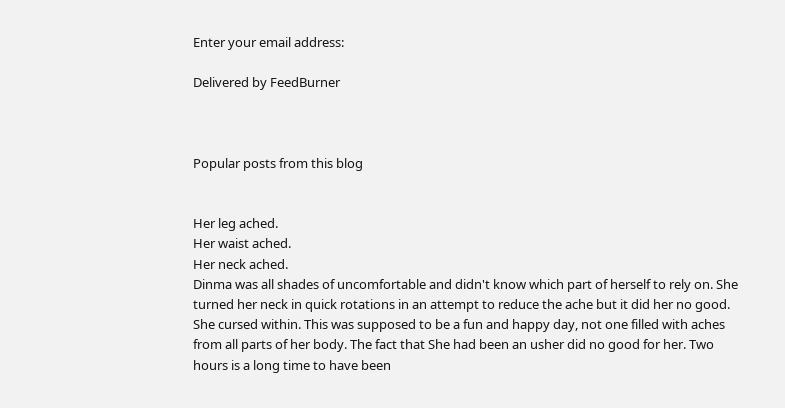Enter your email address:

Delivered by FeedBurner



Popular posts from this blog


Her leg ached.
Her waist ached.
Her neck ached.
Dinma was all shades of uncomfortable and didn't know which part of herself to rely on. She turned her neck in quick rotations in an attempt to reduce the ache but it did her no good. She cursed within. This was supposed to be a fun and happy day, not one filled with aches from all parts of her body. The fact that She had been an usher did no good for her. Two hours is a long time to have been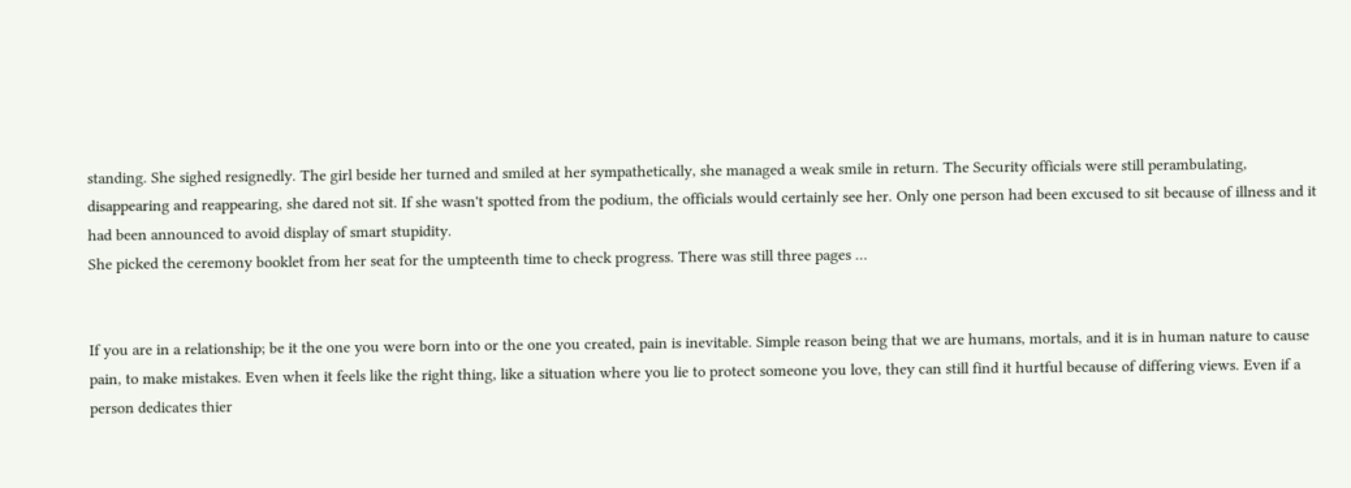standing. She sighed resignedly. The girl beside her turned and smiled at her sympathetically, she managed a weak smile in return. The Security officials were still perambulating, disappearing and reappearing, she dared not sit. If she wasn't spotted from the podium, the officials would certainly see her. Only one person had been excused to sit because of illness and it had been announced to avoid display of smart stupidity.
She picked the ceremony booklet from her seat for the umpteenth time to check progress. There was still three pages …


If you are in a relationship; be it the one you were born into or the one you created, pain is inevitable. Simple reason being that we are humans, mortals, and it is in human nature to cause pain, to make mistakes. Even when it feels like the right thing, like a situation where you lie to protect someone you love, they can still find it hurtful because of differing views. Even if a person dedicates thier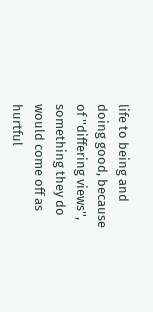life to being and doing good, because of ''differing views'', something they do would come off as hurtful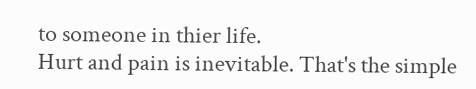to someone in thier life.
Hurt and pain is inevitable. That's the simple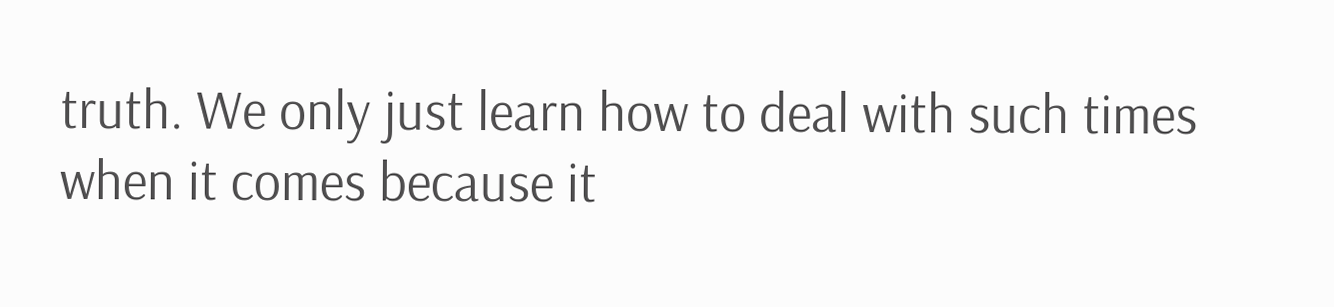truth. We only just learn how to deal with such times when it comes because it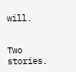will.


Two stories.